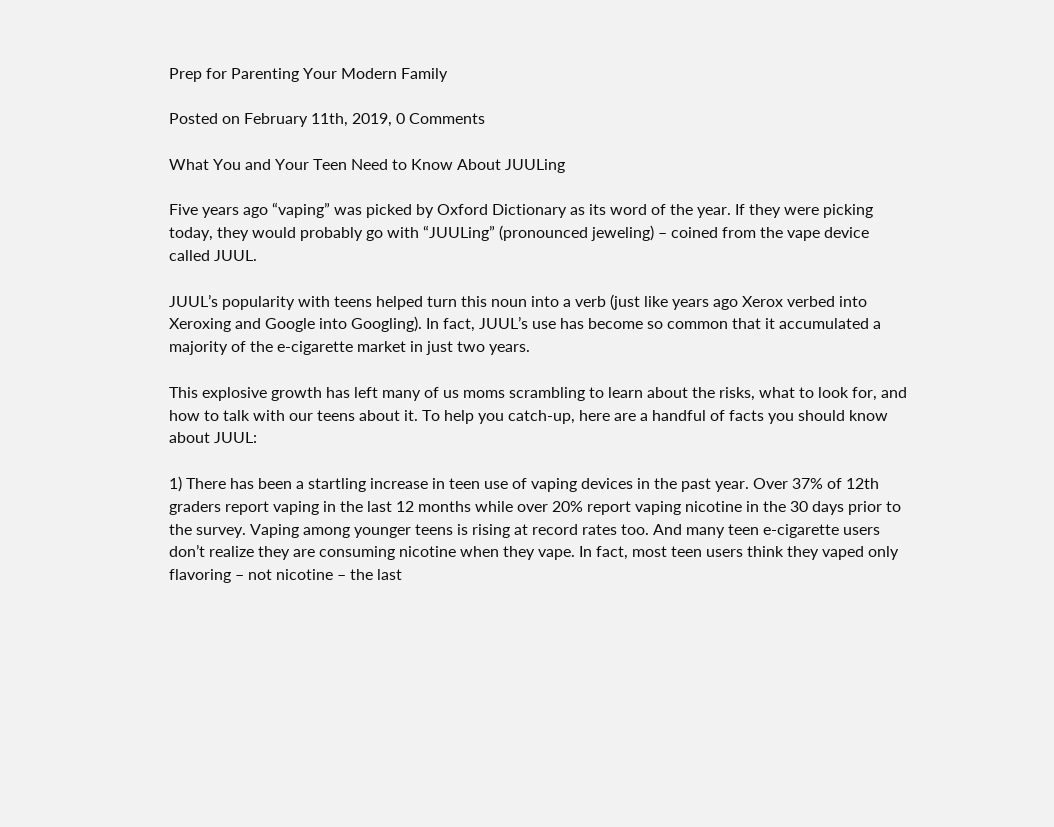Prep for Parenting Your Modern Family

Posted on February 11th, 2019, 0 Comments

What You and Your Teen Need to Know About JUULing

Five years ago “vaping” was picked by Oxford Dictionary as its word of the year. If they were picking today, they would probably go with “JUULing” (pronounced jeweling) – coined from the vape device called JUUL.

JUUL’s popularity with teens helped turn this noun into a verb (just like years ago Xerox verbed into Xeroxing and Google into Googling). In fact, JUUL’s use has become so common that it accumulated a majority of the e-cigarette market in just two years.

This explosive growth has left many of us moms scrambling to learn about the risks, what to look for, and how to talk with our teens about it. To help you catch-up, here are a handful of facts you should know about JUUL:

1) There has been a startling increase in teen use of vaping devices in the past year. Over 37% of 12th graders report vaping in the last 12 months while over 20% report vaping nicotine in the 30 days prior to the survey. Vaping among younger teens is rising at record rates too. And many teen e-cigarette users don’t realize they are consuming nicotine when they vape. In fact, most teen users think they vaped only flavoring – not nicotine – the last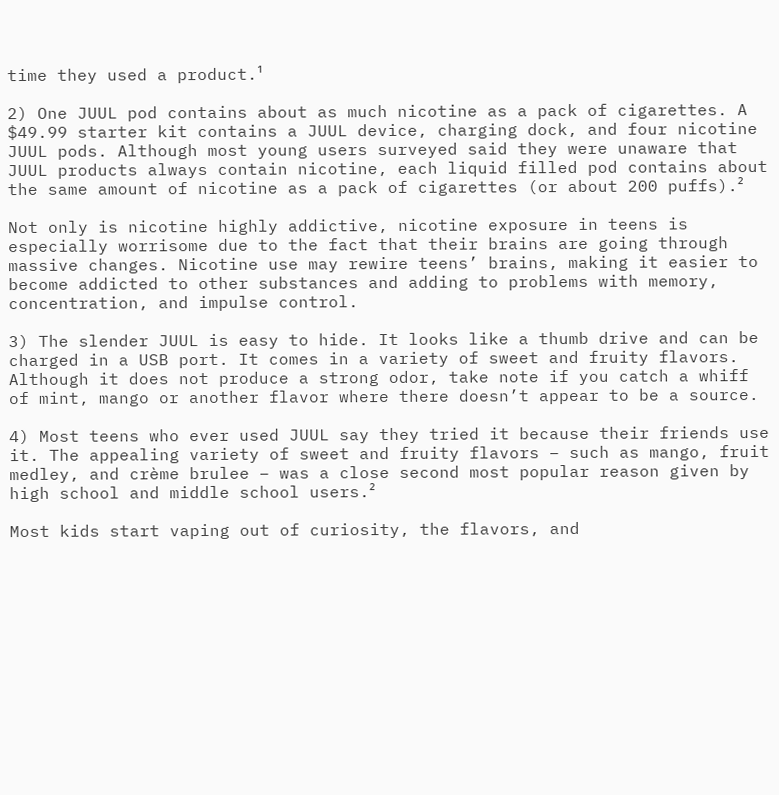time they used a product.¹

2) One JUUL pod contains about as much nicotine as a pack of cigarettes. A $49.99 starter kit contains a JUUL device, charging dock, and four nicotine JUUL pods. Although most young users surveyed said they were unaware that JUUL products always contain nicotine, each liquid filled pod contains about the same amount of nicotine as a pack of cigarettes (or about 200 puffs).²

Not only is nicotine highly addictive, nicotine exposure in teens is especially worrisome due to the fact that their brains are going through massive changes. Nicotine use may rewire teens’ brains, making it easier to become addicted to other substances and adding to problems with memory, concentration, and impulse control.

3) The slender JUUL is easy to hide. It looks like a thumb drive and can be charged in a USB port. It comes in a variety of sweet and fruity flavors. Although it does not produce a strong odor, take note if you catch a whiff of mint, mango or another flavor where there doesn’t appear to be a source.

4) Most teens who ever used JUUL say they tried it because their friends use it. The appealing variety of sweet and fruity flavors – such as mango, fruit medley, and crème brulee – was a close second most popular reason given by high school and middle school users.²

Most kids start vaping out of curiosity, the flavors, and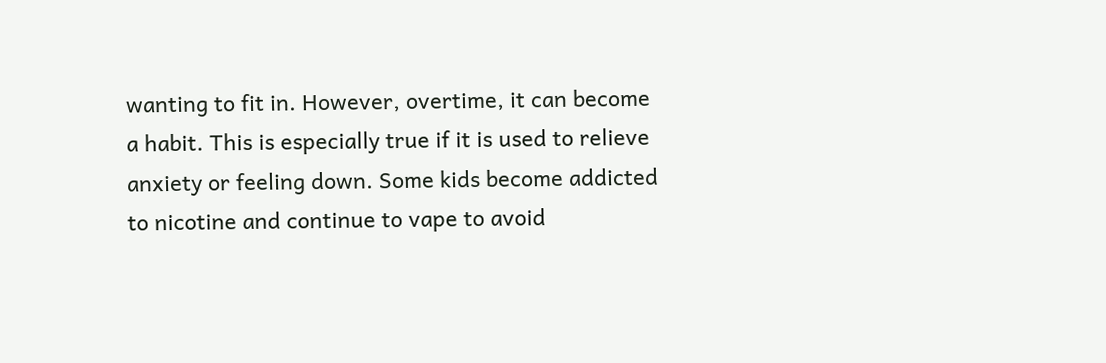wanting to fit in. However, overtime, it can become a habit. This is especially true if it is used to relieve anxiety or feeling down. Some kids become addicted to nicotine and continue to vape to avoid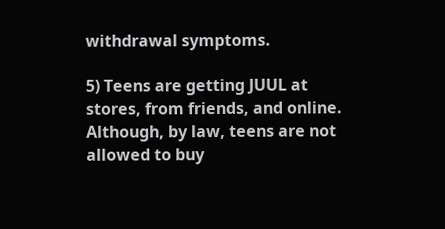withdrawal symptoms.

5) Teens are getting JUUL at stores, from friends, and online. Although, by law, teens are not allowed to buy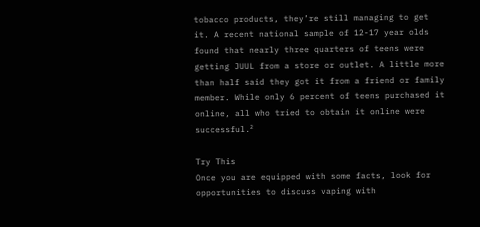tobacco products, they’re still managing to get it. A recent national sample of 12-17 year olds found that nearly three quarters of teens were getting JUUL from a store or outlet. A little more than half said they got it from a friend or family member. While only 6 percent of teens purchased it online, all who tried to obtain it online were successful.²

Try This
Once you are equipped with some facts, look for opportunities to discuss vaping with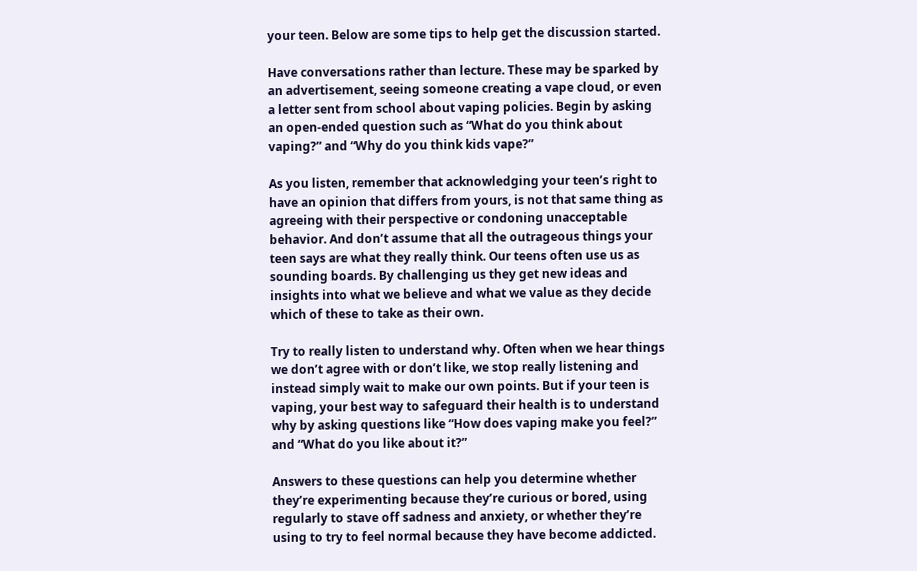your teen. Below are some tips to help get the discussion started.

Have conversations rather than lecture. These may be sparked by an advertisement, seeing someone creating a vape cloud, or even a letter sent from school about vaping policies. Begin by asking an open-ended question such as “What do you think about vaping?” and “Why do you think kids vape?”

As you listen, remember that acknowledging your teen’s right to have an opinion that differs from yours, is not that same thing as agreeing with their perspective or condoning unacceptable behavior. And don’t assume that all the outrageous things your teen says are what they really think. Our teens often use us as sounding boards. By challenging us they get new ideas and insights into what we believe and what we value as they decide which of these to take as their own.

Try to really listen to understand why. Often when we hear things we don’t agree with or don’t like, we stop really listening and instead simply wait to make our own points. But if your teen is vaping, your best way to safeguard their health is to understand why by asking questions like “How does vaping make you feel?” and “What do you like about it?”

Answers to these questions can help you determine whether they’re experimenting because they’re curious or bored, using regularly to stave off sadness and anxiety, or whether they’re using to try to feel normal because they have become addicted.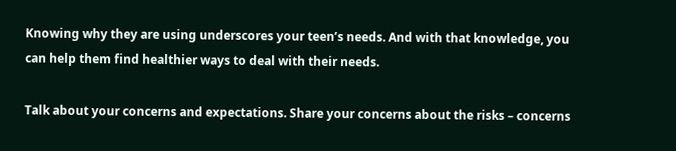Knowing why they are using underscores your teen’s needs. And with that knowledge, you can help them find healthier ways to deal with their needs.

Talk about your concerns and expectations. Share your concerns about the risks – concerns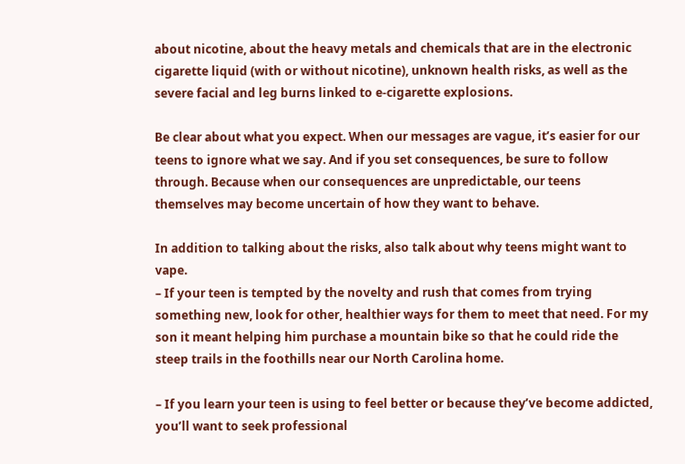about nicotine, about the heavy metals and chemicals that are in the electronic cigarette liquid (with or without nicotine), unknown health risks, as well as the severe facial and leg burns linked to e-cigarette explosions.

Be clear about what you expect. When our messages are vague, it’s easier for our teens to ignore what we say. And if you set consequences, be sure to follow through. Because when our consequences are unpredictable, our teens themselves may become uncertain of how they want to behave.

In addition to talking about the risks, also talk about why teens might want to vape.
– If your teen is tempted by the novelty and rush that comes from trying something new, look for other, healthier ways for them to meet that need. For my son it meant helping him purchase a mountain bike so that he could ride the steep trails in the foothills near our North Carolina home.

– If you learn your teen is using to feel better or because they’ve become addicted, you’ll want to seek professional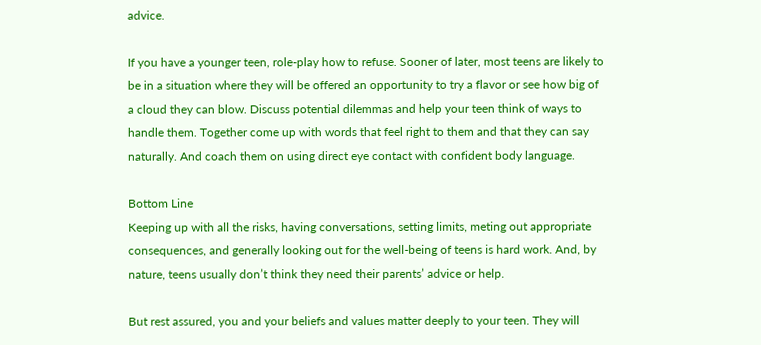advice.

If you have a younger teen, role-play how to refuse. Sooner of later, most teens are likely to be in a situation where they will be offered an opportunity to try a flavor or see how big of a cloud they can blow. Discuss potential dilemmas and help your teen think of ways to handle them. Together come up with words that feel right to them and that they can say naturally. And coach them on using direct eye contact with confident body language.

Bottom Line
Keeping up with all the risks, having conversations, setting limits, meting out appropriate consequences, and generally looking out for the well-being of teens is hard work. And, by nature, teens usually don’t think they need their parents’ advice or help.

But rest assured, you and your beliefs and values matter deeply to your teen. They will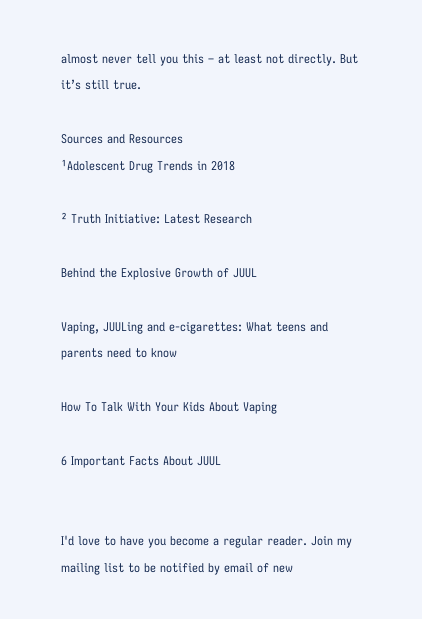almost never tell you this – at least not directly. But it’s still true.

Sources and Resources
¹Adolescent Drug Trends in 2018

² Truth Initiative: Latest Research

Behind the Explosive Growth of JUUL

Vaping, JUULing and e-cigarettes: What teens and parents need to know

How To Talk With Your Kids About Vaping

6 Important Facts About JUUL


I'd love to have you become a regular reader. Join my mailing list to be notified by email of new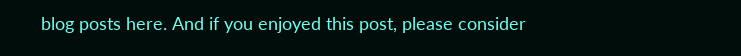blog posts here. And if you enjoyed this post, please consider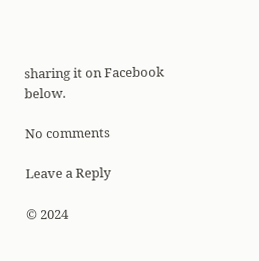sharing it on Facebook below.

No comments

Leave a Reply

© 2024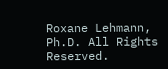Roxane Lehmann, Ph.D. All Rights Reserved.